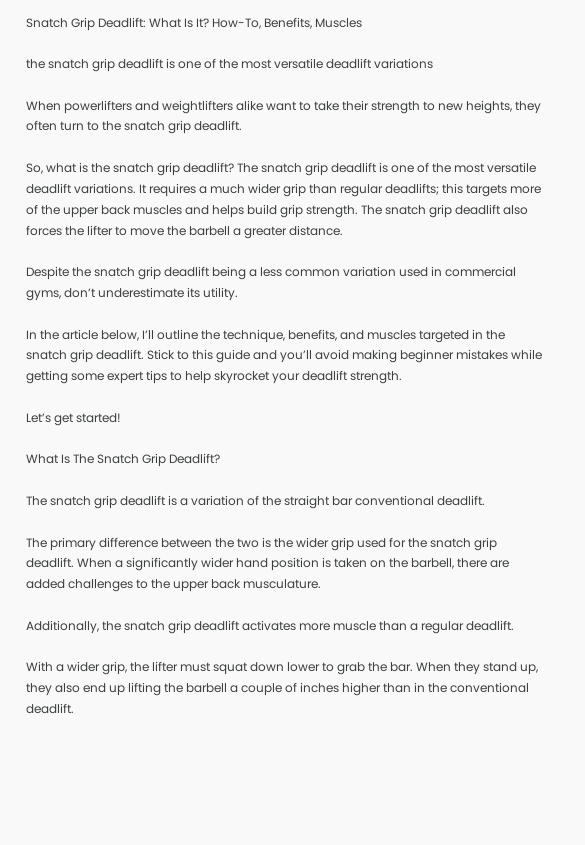Snatch Grip Deadlift: What Is It? How-To, Benefits, Muscles

the snatch grip deadlift is one of the most versatile deadlift variations

When powerlifters and weightlifters alike want to take their strength to new heights, they often turn to the snatch grip deadlift.

So, what is the snatch grip deadlift? The snatch grip deadlift is one of the most versatile deadlift variations. It requires a much wider grip than regular deadlifts; this targets more of the upper back muscles and helps build grip strength. The snatch grip deadlift also forces the lifter to move the barbell a greater distance.

Despite the snatch grip deadlift being a less common variation used in commercial gyms, don’t underestimate its utility.

In the article below, I’ll outline the technique, benefits, and muscles targeted in the snatch grip deadlift. Stick to this guide and you’ll avoid making beginner mistakes while getting some expert tips to help skyrocket your deadlift strength.

Let’s get started!

What Is The Snatch Grip Deadlift?

The snatch grip deadlift is a variation of the straight bar conventional deadlift.

The primary difference between the two is the wider grip used for the snatch grip deadlift. When a significantly wider hand position is taken on the barbell, there are added challenges to the upper back musculature.

Additionally, the snatch grip deadlift activates more muscle than a regular deadlift.

With a wider grip, the lifter must squat down lower to grab the bar. When they stand up, they also end up lifting the barbell a couple of inches higher than in the conventional deadlift.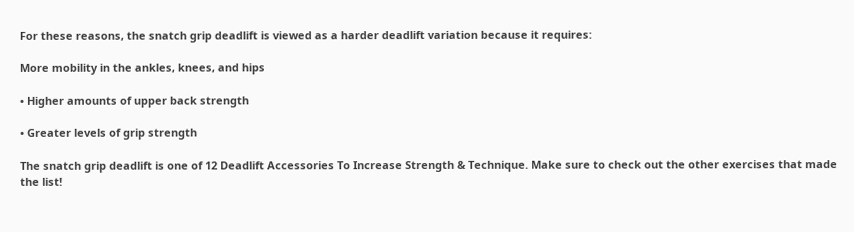For these reasons, the snatch grip deadlift is viewed as a harder deadlift variation because it requires:

More mobility in the ankles, knees, and hips

• Higher amounts of upper back strength

• Greater levels of grip strength

The snatch grip deadlift is one of 12 Deadlift Accessories To Increase Strength & Technique. Make sure to check out the other exercises that made the list!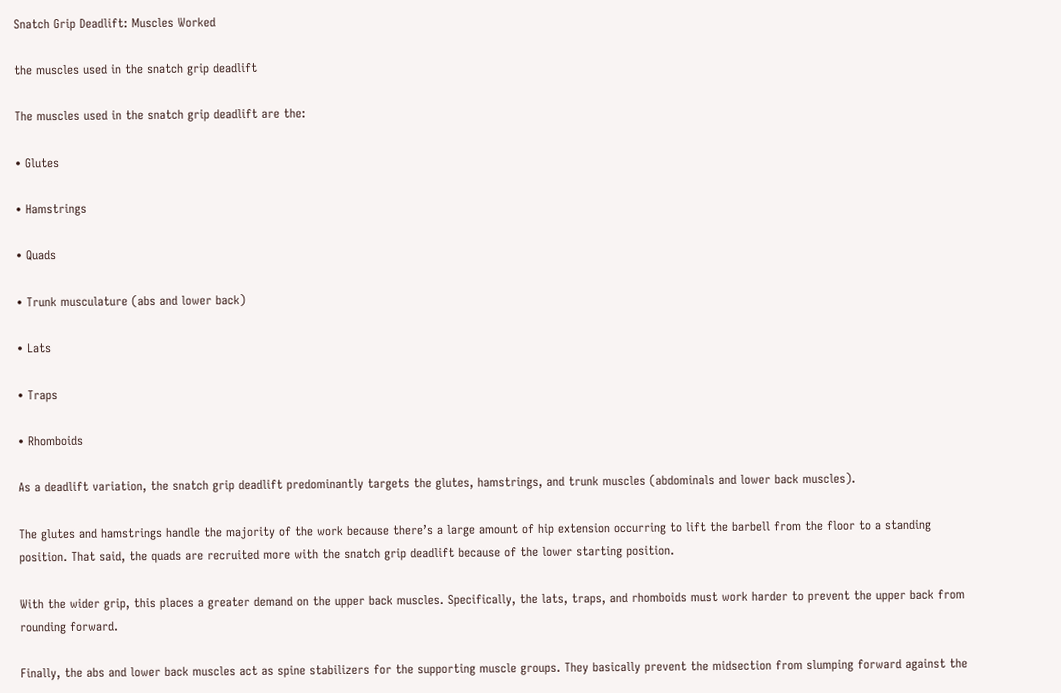Snatch Grip Deadlift: Muscles Worked

the muscles used in the snatch grip deadlift

The muscles used in the snatch grip deadlift are the:

• Glutes

• Hamstrings

• Quads

• Trunk musculature (abs and lower back)

• Lats

• Traps

• Rhomboids

As a deadlift variation, the snatch grip deadlift predominantly targets the glutes, hamstrings, and trunk muscles (abdominals and lower back muscles).

The glutes and hamstrings handle the majority of the work because there’s a large amount of hip extension occurring to lift the barbell from the floor to a standing position. That said, the quads are recruited more with the snatch grip deadlift because of the lower starting position.

With the wider grip, this places a greater demand on the upper back muscles. Specifically, the lats, traps, and rhomboids must work harder to prevent the upper back from rounding forward.

Finally, the abs and lower back muscles act as spine stabilizers for the supporting muscle groups. They basically prevent the midsection from slumping forward against the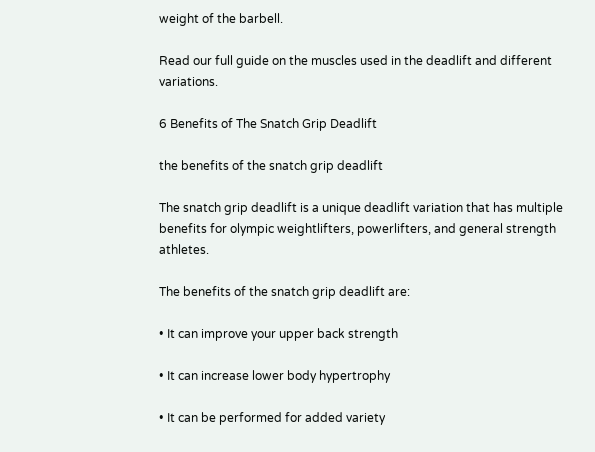weight of the barbell.

Read our full guide on the muscles used in the deadlift and different variations.

6 Benefits of The Snatch Grip Deadlift

the benefits of the snatch grip deadlift

The snatch grip deadlift is a unique deadlift variation that has multiple benefits for olympic weightlifters, powerlifters, and general strength athletes.

The benefits of the snatch grip deadlift are:

• It can improve your upper back strength

• It can increase lower body hypertrophy

• It can be performed for added variety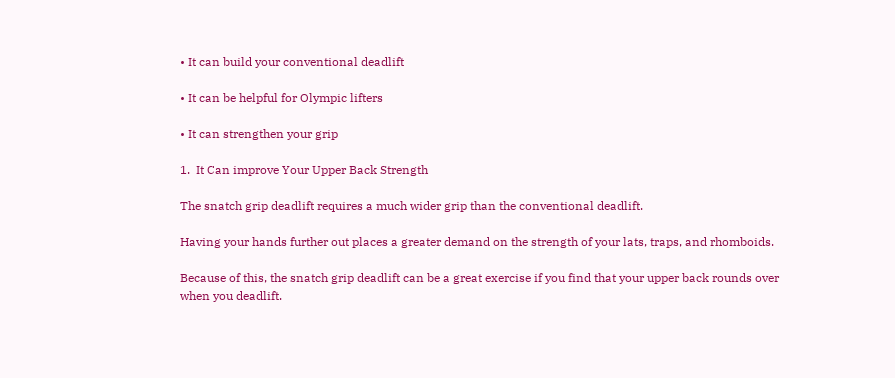• It can build your conventional deadlift

• It can be helpful for Olympic lifters

• It can strengthen your grip

1.  It Can improve Your Upper Back Strength

The snatch grip deadlift requires a much wider grip than the conventional deadlift.

Having your hands further out places a greater demand on the strength of your lats, traps, and rhomboids.

Because of this, the snatch grip deadlift can be a great exercise if you find that your upper back rounds over when you deadlift.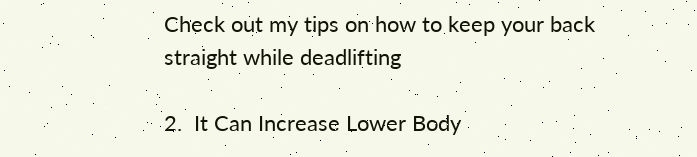Check out my tips on how to keep your back straight while deadlifting

2.  It Can Increase Lower Body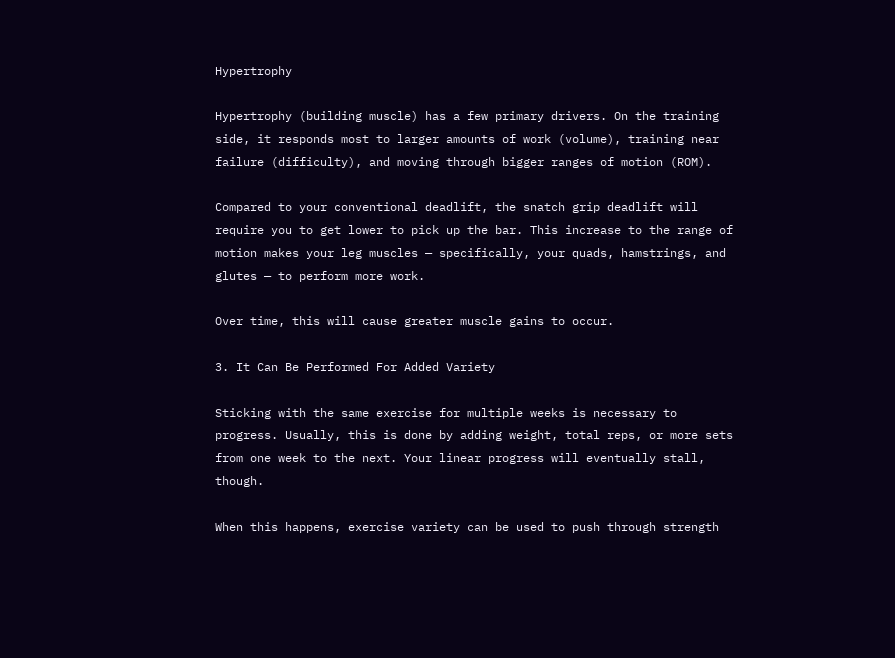Hypertrophy

Hypertrophy (building muscle) has a few primary drivers. On the training side, it responds most to larger amounts of work (volume), training near failure (difficulty), and moving through bigger ranges of motion (ROM).

Compared to your conventional deadlift, the snatch grip deadlift will require you to get lower to pick up the bar. This increase to the range of motion makes your leg muscles — specifically, your quads, hamstrings, and glutes — to perform more work.

Over time, this will cause greater muscle gains to occur.

3. It Can Be Performed For Added Variety

Sticking with the same exercise for multiple weeks is necessary to progress. Usually, this is done by adding weight, total reps, or more sets from one week to the next. Your linear progress will eventually stall, though.

When this happens, exercise variety can be used to push through strength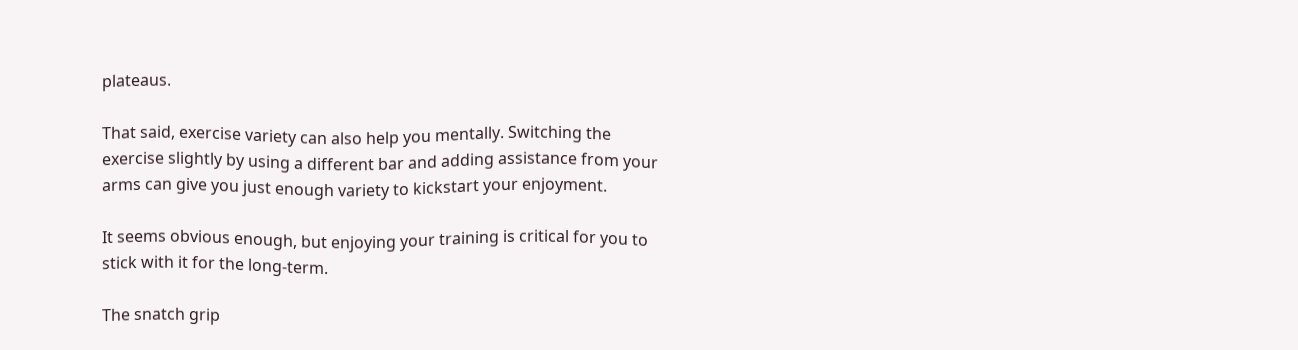plateaus.

That said, exercise variety can also help you mentally. Switching the exercise slightly by using a different bar and adding assistance from your arms can give you just enough variety to kickstart your enjoyment.

It seems obvious enough, but enjoying your training is critical for you to stick with it for the long-term.

The snatch grip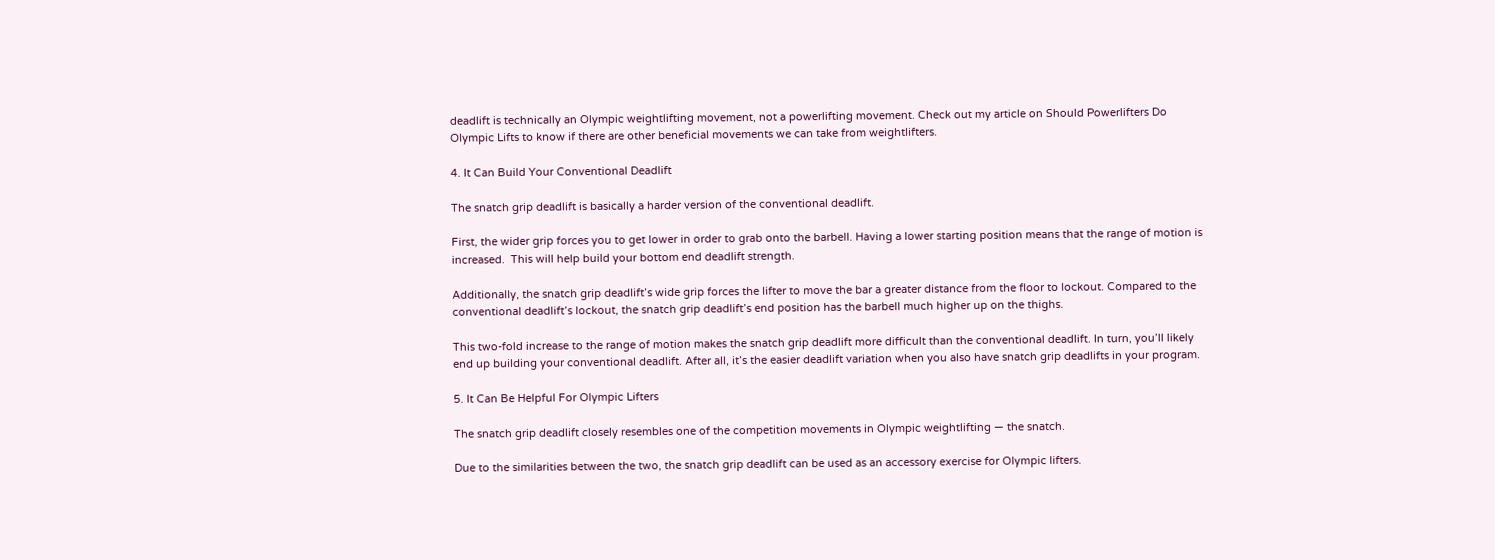deadlift is technically an Olympic weightlifting movement, not a powerlifting movement. Check out my article on Should Powerlifters Do Olympic Lifts to know if there are other beneficial movements we can take from weightlifters.

4. It Can Build Your Conventional Deadlift

The snatch grip deadlift is basically a harder version of the conventional deadlift.

First, the wider grip forces you to get lower in order to grab onto the barbell. Having a lower starting position means that the range of motion is increased.  This will help build your bottom end deadlift strength.

Additionally, the snatch grip deadlift’s wide grip forces the lifter to move the bar a greater distance from the floor to lockout. Compared to the conventional deadlift’s lockout, the snatch grip deadlift’s end position has the barbell much higher up on the thighs.

This two-fold increase to the range of motion makes the snatch grip deadlift more difficult than the conventional deadlift. In turn, you’ll likely end up building your conventional deadlift. After all, it’s the easier deadlift variation when you also have snatch grip deadlifts in your program.

5. It Can Be Helpful For Olympic Lifters

The snatch grip deadlift closely resembles one of the competition movements in Olympic weightlifting — the snatch.

Due to the similarities between the two, the snatch grip deadlift can be used as an accessory exercise for Olympic lifters.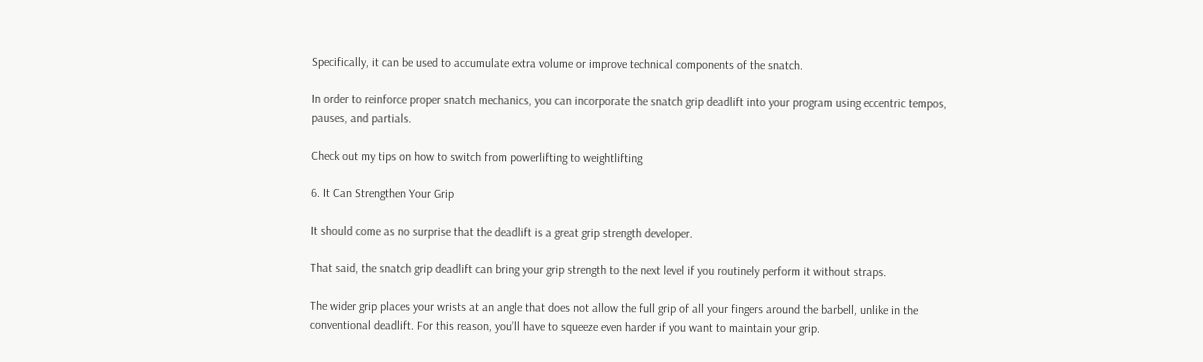Specifically, it can be used to accumulate extra volume or improve technical components of the snatch.

In order to reinforce proper snatch mechanics, you can incorporate the snatch grip deadlift into your program using eccentric tempos, pauses, and partials.

Check out my tips on how to switch from powerlifting to weightlifting

6. It Can Strengthen Your Grip

It should come as no surprise that the deadlift is a great grip strength developer.

That said, the snatch grip deadlift can bring your grip strength to the next level if you routinely perform it without straps.

The wider grip places your wrists at an angle that does not allow the full grip of all your fingers around the barbell, unlike in the conventional deadlift. For this reason, you’ll have to squeeze even harder if you want to maintain your grip.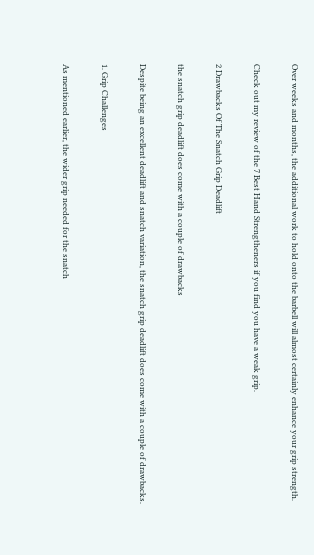Over weeks and months, the additional work to hold onto the barbell will almost certainly enhance your grip strength.

Check out my review of the 7 Best Hand Strengtheners if you find you have a weak grip.

2 Drawbacks Of The Snatch Grip Deadlift

the snatch grip deadlift does come with a couple of drawbacks

Despite being an excellent deadlift and snatch variation, the snatch grip deadlift does come with a couple of drawbacks.

1. Grip Challenges

As mentioned earlier, the wider grip needed for the snatch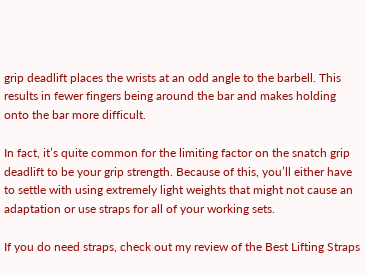grip deadlift places the wrists at an odd angle to the barbell. This results in fewer fingers being around the bar and makes holding onto the bar more difficult.

In fact, it’s quite common for the limiting factor on the snatch grip deadlift to be your grip strength. Because of this, you’ll either have to settle with using extremely light weights that might not cause an adaptation or use straps for all of your working sets.

If you do need straps, check out my review of the Best Lifting Straps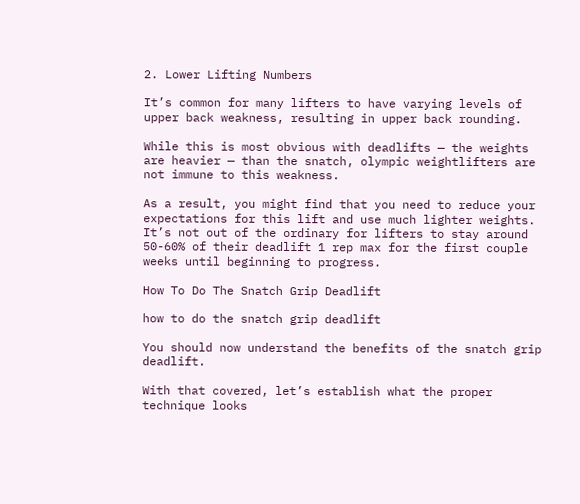2. Lower Lifting Numbers

It’s common for many lifters to have varying levels of upper back weakness, resulting in upper back rounding.

While this is most obvious with deadlifts — the weights are heavier — than the snatch, olympic weightlifters are not immune to this weakness.

As a result, you might find that you need to reduce your expectations for this lift and use much lighter weights. It’s not out of the ordinary for lifters to stay around 50-60% of their deadlift 1 rep max for the first couple weeks until beginning to progress.

How To Do The Snatch Grip Deadlift

how to do the snatch grip deadlift

You should now understand the benefits of the snatch grip deadlift.

With that covered, let’s establish what the proper technique looks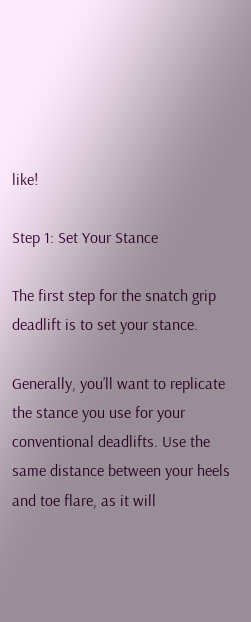like!

Step 1: Set Your Stance

The first step for the snatch grip deadlift is to set your stance.

Generally, you’ll want to replicate the stance you use for your conventional deadlifts. Use the same distance between your heels and toe flare, as it will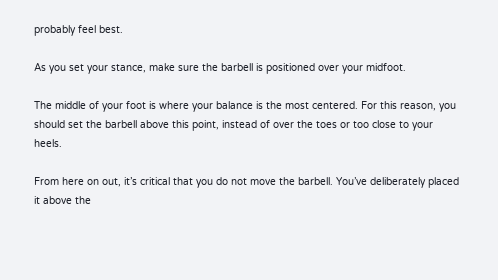probably feel best.

As you set your stance, make sure the barbell is positioned over your midfoot.

The middle of your foot is where your balance is the most centered. For this reason, you should set the barbell above this point, instead of over the toes or too close to your heels.

From here on out, it’s critical that you do not move the barbell. You’ve deliberately placed it above the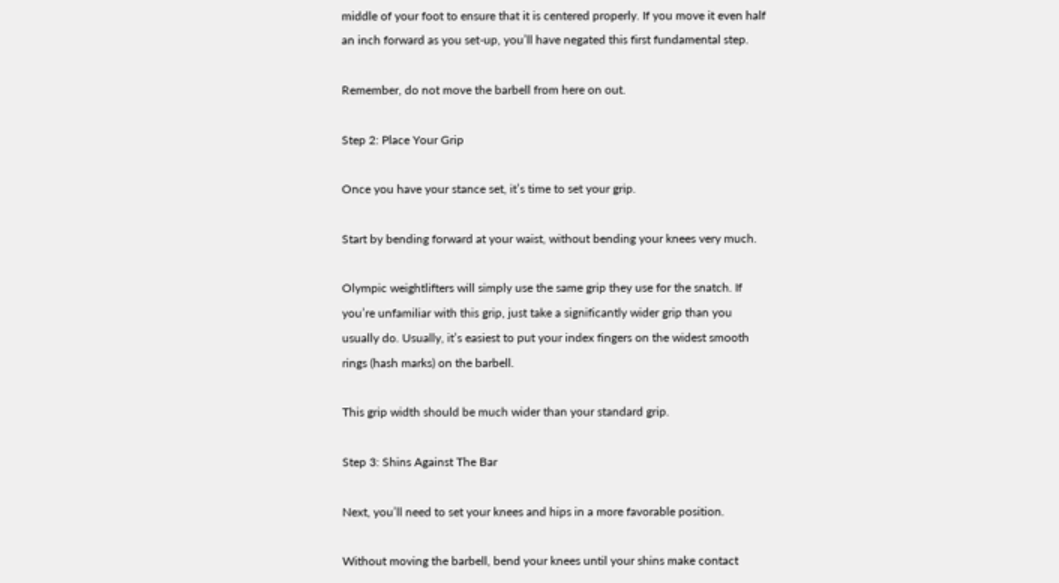middle of your foot to ensure that it is centered properly. If you move it even half an inch forward as you set-up, you’ll have negated this first fundamental step.

Remember, do not move the barbell from here on out.

Step 2: Place Your Grip

Once you have your stance set, it’s time to set your grip.

Start by bending forward at your waist, without bending your knees very much.

Olympic weightlifters will simply use the same grip they use for the snatch. If you’re unfamiliar with this grip, just take a significantly wider grip than you usually do. Usually, it’s easiest to put your index fingers on the widest smooth rings (hash marks) on the barbell.

This grip width should be much wider than your standard grip.

Step 3: Shins Against The Bar

Next, you’ll need to set your knees and hips in a more favorable position.

Without moving the barbell, bend your knees until your shins make contact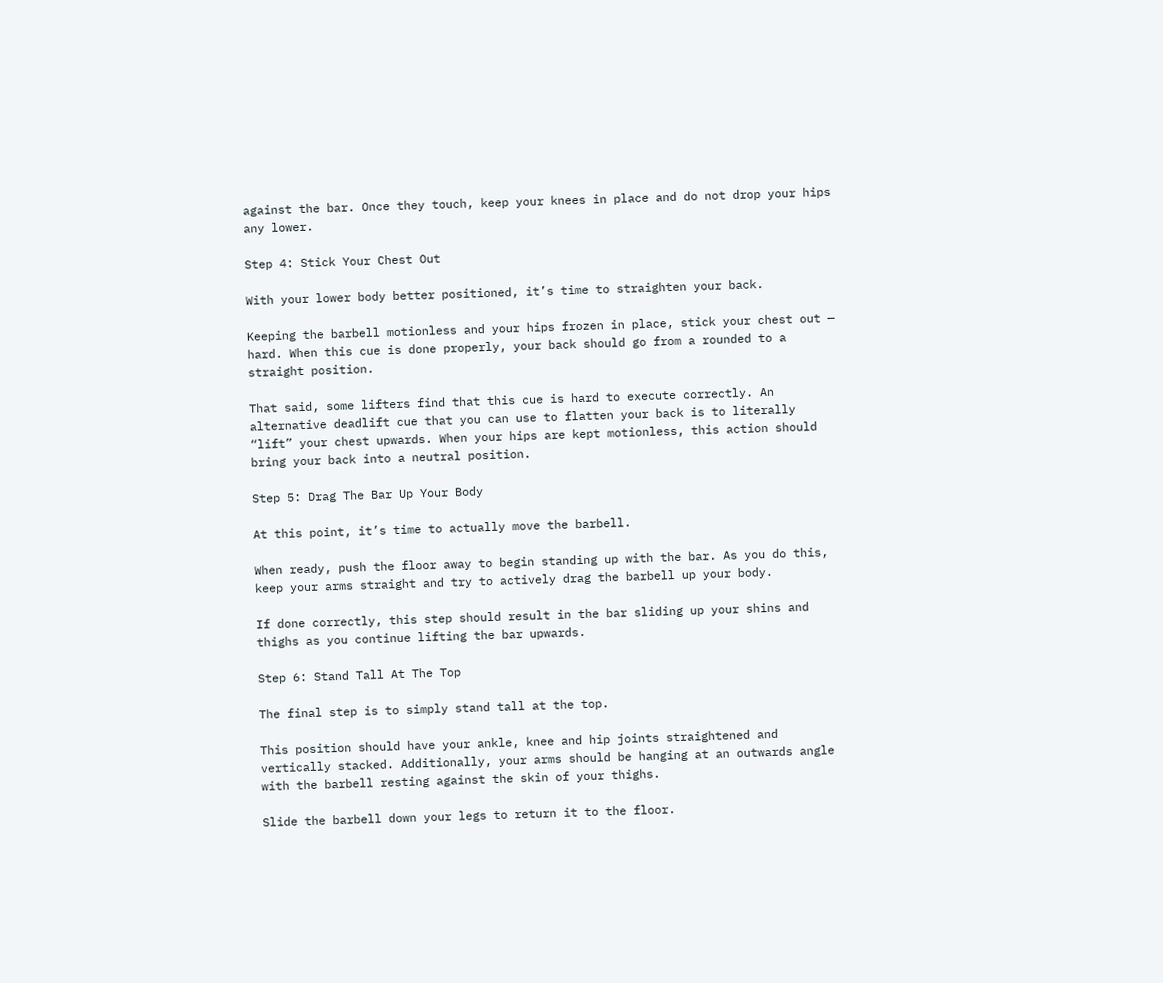against the bar. Once they touch, keep your knees in place and do not drop your hips any lower.

Step 4: Stick Your Chest Out

With your lower body better positioned, it’s time to straighten your back.

Keeping the barbell motionless and your hips frozen in place, stick your chest out — hard. When this cue is done properly, your back should go from a rounded to a straight position.

That said, some lifters find that this cue is hard to execute correctly. An alternative deadlift cue that you can use to flatten your back is to literally “lift” your chest upwards. When your hips are kept motionless, this action should bring your back into a neutral position.

Step 5: Drag The Bar Up Your Body

At this point, it’s time to actually move the barbell.

When ready, push the floor away to begin standing up with the bar. As you do this, keep your arms straight and try to actively drag the barbell up your body.

If done correctly, this step should result in the bar sliding up your shins and thighs as you continue lifting the bar upwards.

Step 6: Stand Tall At The Top

The final step is to simply stand tall at the top.

This position should have your ankle, knee and hip joints straightened and vertically stacked. Additionally, your arms should be hanging at an outwards angle with the barbell resting against the skin of your thighs.

Slide the barbell down your legs to return it to the floor.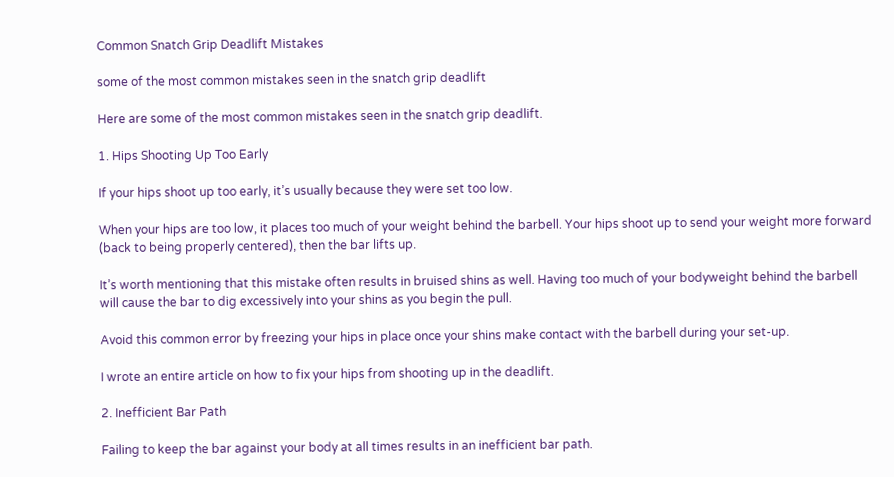Common Snatch Grip Deadlift Mistakes

some of the most common mistakes seen in the snatch grip deadlift

Here are some of the most common mistakes seen in the snatch grip deadlift.

1. Hips Shooting Up Too Early

If your hips shoot up too early, it’s usually because they were set too low.

When your hips are too low, it places too much of your weight behind the barbell. Your hips shoot up to send your weight more forward (back to being properly centered), then the bar lifts up.

It’s worth mentioning that this mistake often results in bruised shins as well. Having too much of your bodyweight behind the barbell will cause the bar to dig excessively into your shins as you begin the pull.

Avoid this common error by freezing your hips in place once your shins make contact with the barbell during your set-up.

I wrote an entire article on how to fix your hips from shooting up in the deadlift.

2. Inefficient Bar Path

Failing to keep the bar against your body at all times results in an inefficient bar path.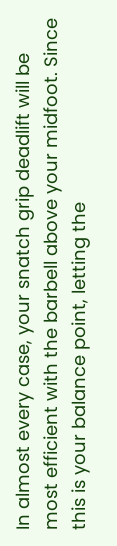In almost every case, your snatch grip deadlift will be most efficient with the barbell above your midfoot. Since this is your balance point, letting the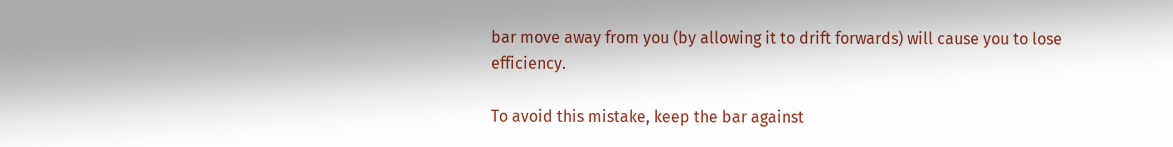bar move away from you (by allowing it to drift forwards) will cause you to lose efficiency.

To avoid this mistake, keep the bar against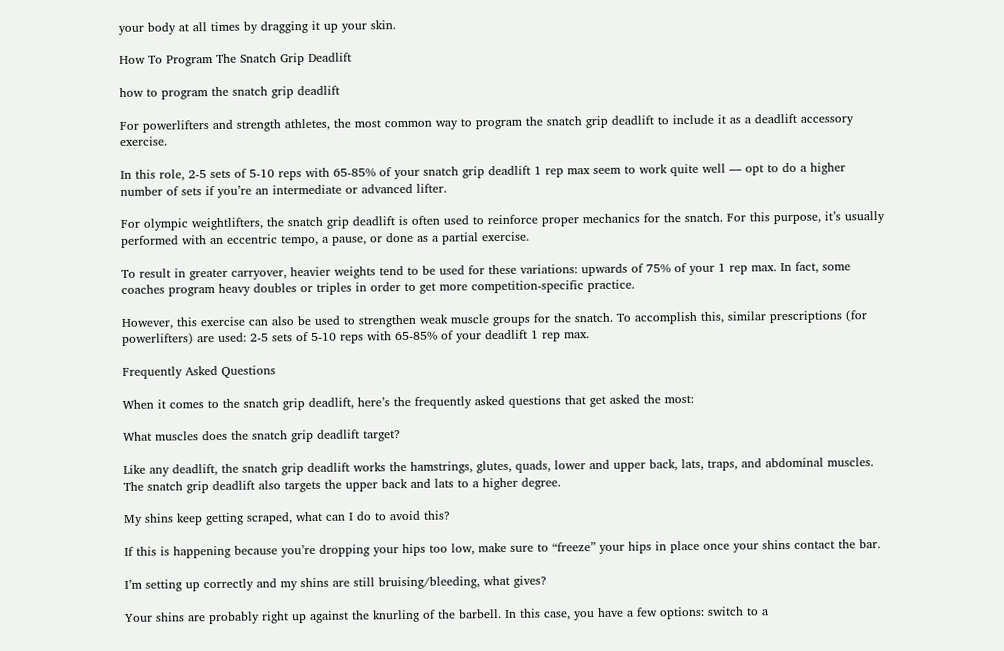your body at all times by dragging it up your skin.

How To Program The Snatch Grip Deadlift

how to program the snatch grip deadlift

For powerlifters and strength athletes, the most common way to program the snatch grip deadlift to include it as a deadlift accessory exercise.

In this role, 2-5 sets of 5-10 reps with 65-85% of your snatch grip deadlift 1 rep max seem to work quite well — opt to do a higher number of sets if you’re an intermediate or advanced lifter.

For olympic weightlifters, the snatch grip deadlift is often used to reinforce proper mechanics for the snatch. For this purpose, it’s usually performed with an eccentric tempo, a pause, or done as a partial exercise.

To result in greater carryover, heavier weights tend to be used for these variations: upwards of 75% of your 1 rep max. In fact, some coaches program heavy doubles or triples in order to get more competition-specific practice.

However, this exercise can also be used to strengthen weak muscle groups for the snatch. To accomplish this, similar prescriptions (for powerlifters) are used: 2-5 sets of 5-10 reps with 65-85% of your deadlift 1 rep max.

Frequently Asked Questions

When it comes to the snatch grip deadlift, here’s the frequently asked questions that get asked the most:

What muscles does the snatch grip deadlift target?

Like any deadlift, the snatch grip deadlift works the hamstrings, glutes, quads, lower and upper back, lats, traps, and abdominal muscles. The snatch grip deadlift also targets the upper back and lats to a higher degree.

My shins keep getting scraped, what can I do to avoid this?

If this is happening because you’re dropping your hips too low, make sure to “freeze” your hips in place once your shins contact the bar.

I’m setting up correctly and my shins are still bruising/bleeding, what gives?

Your shins are probably right up against the knurling of the barbell. In this case, you have a few options: switch to a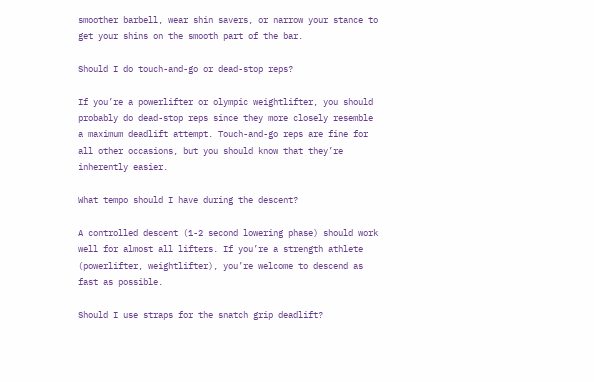smoother barbell, wear shin savers, or narrow your stance to get your shins on the smooth part of the bar.

Should I do touch-and-go or dead-stop reps?

If you’re a powerlifter or olympic weightlifter, you should probably do dead-stop reps since they more closely resemble a maximum deadlift attempt. Touch-and-go reps are fine for all other occasions, but you should know that they’re inherently easier.

What tempo should I have during the descent?

A controlled descent (1-2 second lowering phase) should work well for almost all lifters. If you’re a strength athlete (powerlifter, weightlifter), you’re welcome to descend as fast as possible.

Should I use straps for the snatch grip deadlift?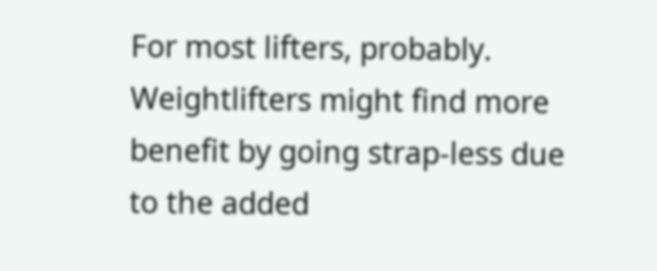For most lifters, probably. Weightlifters might find more benefit by going strap-less due to the added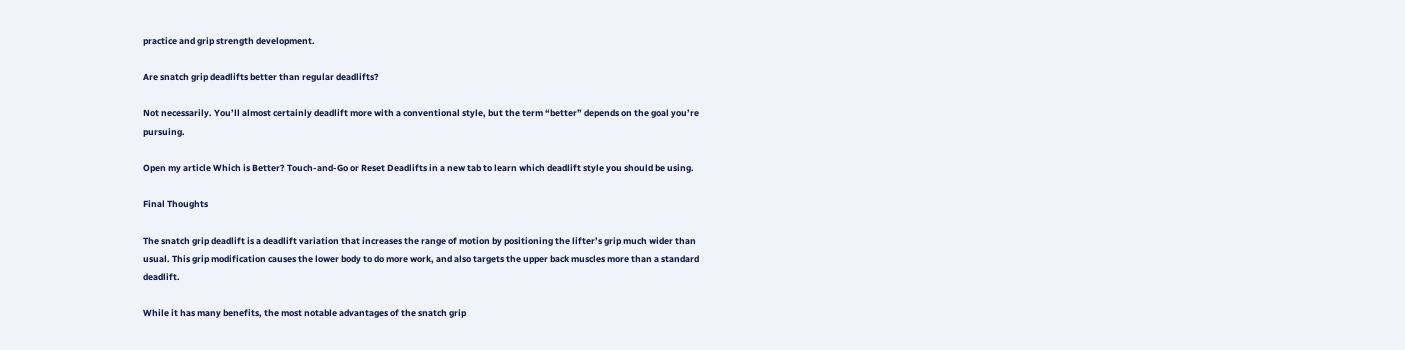practice and grip strength development.

Are snatch grip deadlifts better than regular deadlifts?

Not necessarily. You’ll almost certainly deadlift more with a conventional style, but the term “better” depends on the goal you’re pursuing.

Open my article Which is Better? Touch-and-Go or Reset Deadlifts in a new tab to learn which deadlift style you should be using.

Final Thoughts

The snatch grip deadlift is a deadlift variation that increases the range of motion by positioning the lifter’s grip much wider than usual. This grip modification causes the lower body to do more work, and also targets the upper back muscles more than a standard deadlift.

While it has many benefits, the most notable advantages of the snatch grip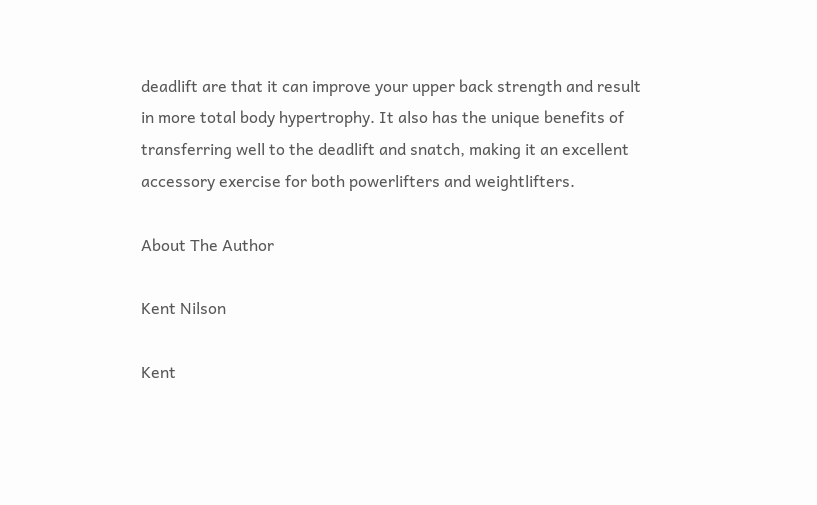deadlift are that it can improve your upper back strength and result in more total body hypertrophy. It also has the unique benefits of transferring well to the deadlift and snatch, making it an excellent accessory exercise for both powerlifters and weightlifters.

About The Author

Kent Nilson

Kent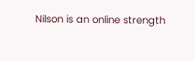Nilson is an online strength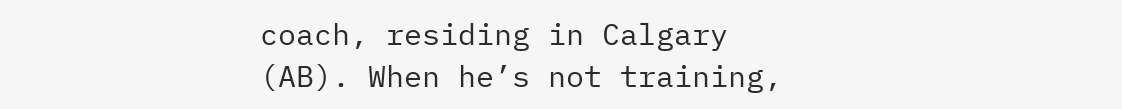coach, residing in Calgary (AB). When he’s not training,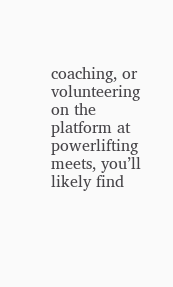coaching, or volunteering on the platform at powerlifting meets, you’ll likely find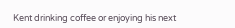Kent drinking coffee or enjoying his next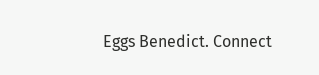Eggs Benedict. Connect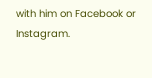with him on Facebook or Instagram.